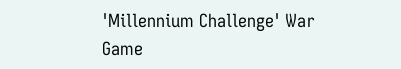'Millennium Challenge' War
Game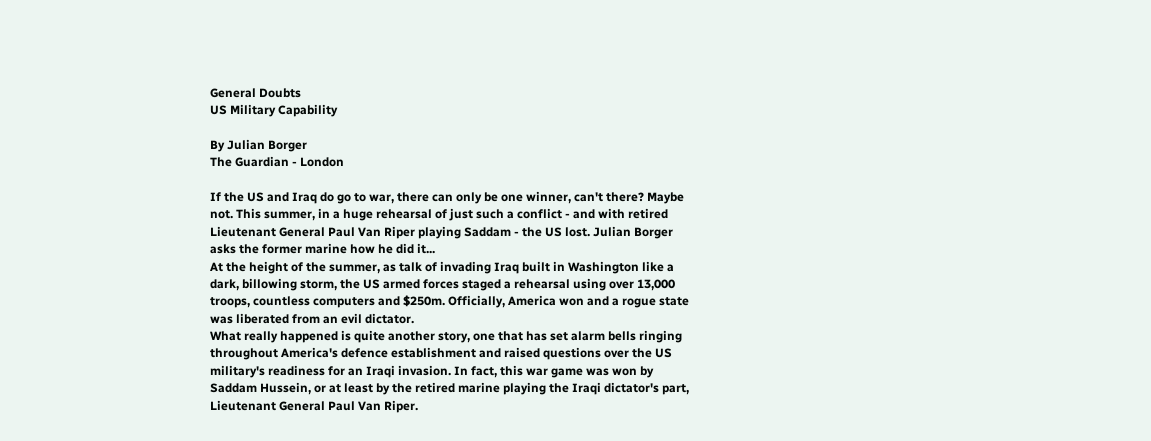General Doubts
US Military Capability

By Julian Borger
The Guardian - London

If the US and Iraq do go to war, there can only be one winner, can't there? Maybe not. This summer, in a huge rehearsal of just such a conflict - and with retired Lieutenant General Paul Van Riper playing Saddam - the US lost. Julian Borger asks the former marine how he did it...
At the height of the summer, as talk of invading Iraq built in Washington like a dark, billowing storm, the US armed forces staged a rehearsal using over 13,000 troops, countless computers and $250m. Officially, America won and a rogue state was liberated from an evil dictator.
What really happened is quite another story, one that has set alarm bells ringing throughout America's defence establishment and raised questions over the US military's readiness for an Iraqi invasion. In fact, this war game was won by Saddam Hussein, or at least by the retired marine playing the Iraqi dictator's part, Lieutenant General Paul Van Riper.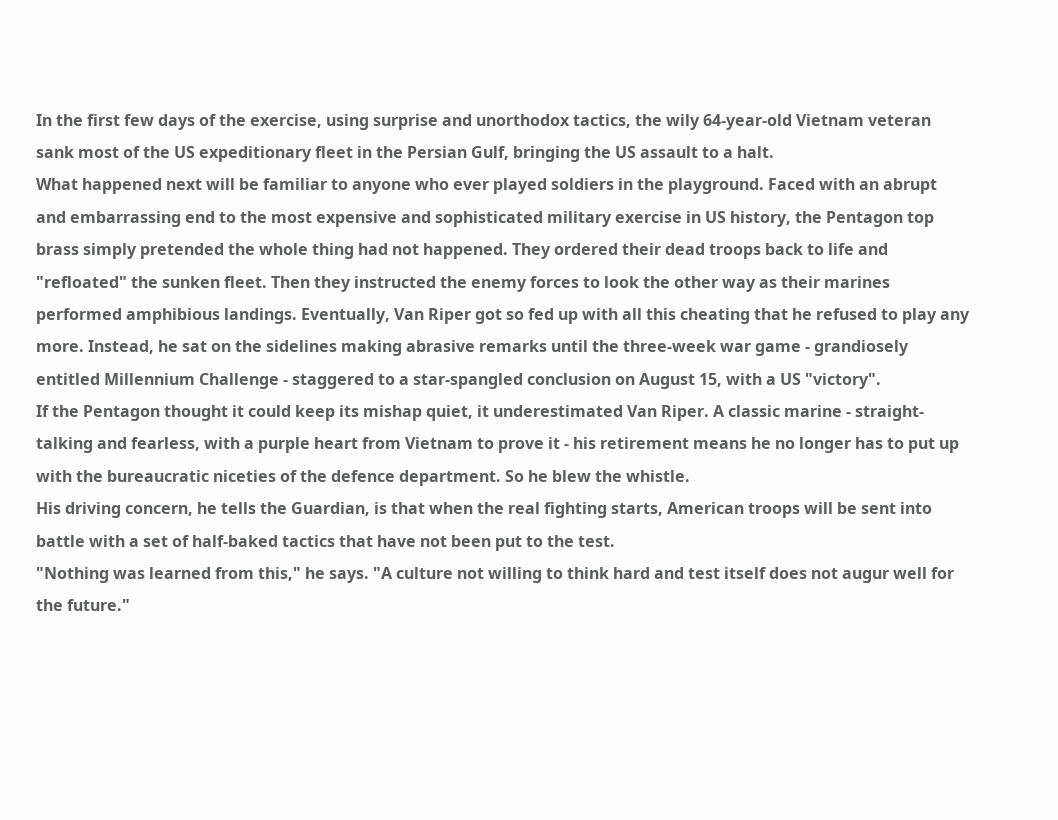In the first few days of the exercise, using surprise and unorthodox tactics, the wily 64-year-old Vietnam veteran sank most of the US expeditionary fleet in the Persian Gulf, bringing the US assault to a halt.
What happened next will be familiar to anyone who ever played soldiers in the playground. Faced with an abrupt and embarrassing end to the most expensive and sophisticated military exercise in US history, the Pentagon top brass simply pretended the whole thing had not happened. They ordered their dead troops back to life and "refloated" the sunken fleet. Then they instructed the enemy forces to look the other way as their marines performed amphibious landings. Eventually, Van Riper got so fed up with all this cheating that he refused to play any more. Instead, he sat on the sidelines making abrasive remarks until the three-week war game - grandiosely entitled Millennium Challenge - staggered to a star-spangled conclusion on August 15, with a US "victory".
If the Pentagon thought it could keep its mishap quiet, it underestimated Van Riper. A classic marine - straight-talking and fearless, with a purple heart from Vietnam to prove it - his retirement means he no longer has to put up with the bureaucratic niceties of the defence department. So he blew the whistle.
His driving concern, he tells the Guardian, is that when the real fighting starts, American troops will be sent into battle with a set of half-baked tactics that have not been put to the test.
"Nothing was learned from this," he says. "A culture not willing to think hard and test itself does not augur well for the future."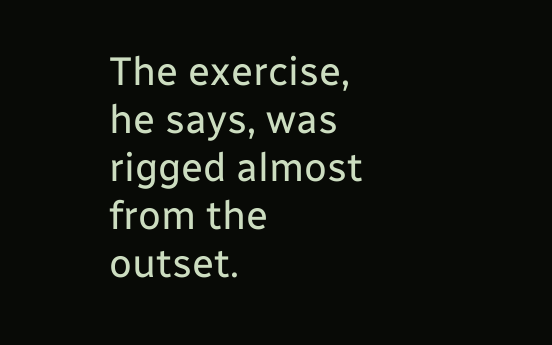The exercise, he says, was rigged almost from the outset.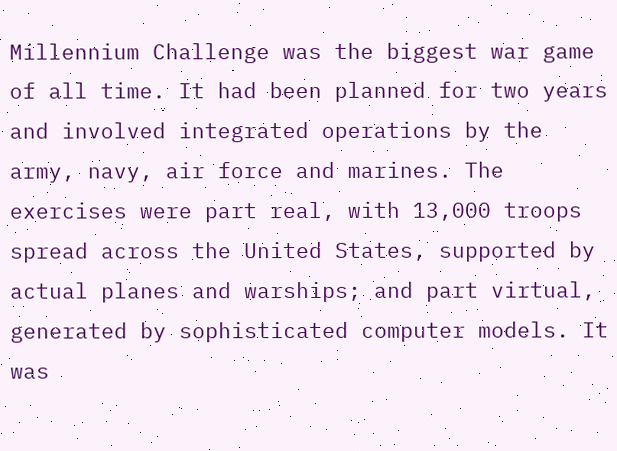Millennium Challenge was the biggest war game of all time. It had been planned for two years and involved integrated operations by the army, navy, air force and marines. The exercises were part real, with 13,000 troops spread across the United States, supported by actual planes and warships; and part virtual, generated by sophisticated computer models. It was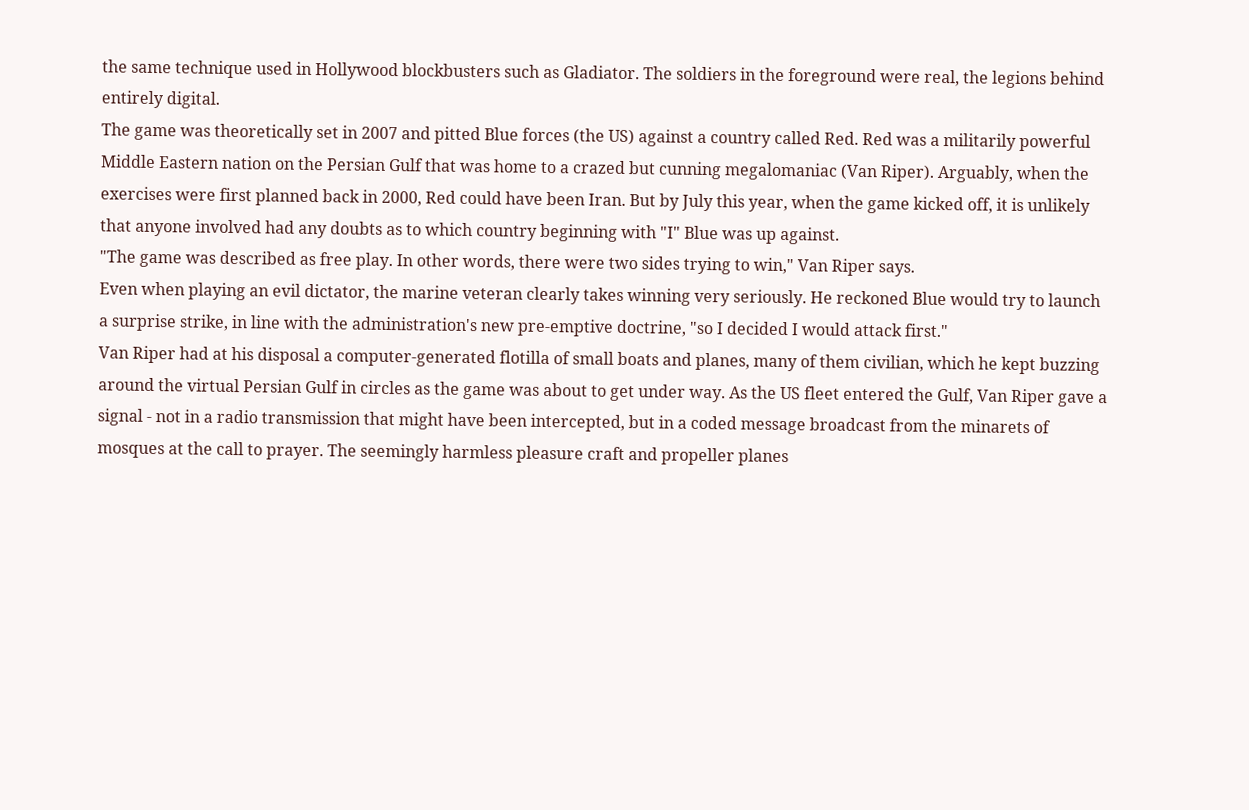the same technique used in Hollywood blockbusters such as Gladiator. The soldiers in the foreground were real, the legions behind entirely digital.
The game was theoretically set in 2007 and pitted Blue forces (the US) against a country called Red. Red was a militarily powerful Middle Eastern nation on the Persian Gulf that was home to a crazed but cunning megalomaniac (Van Riper). Arguably, when the exercises were first planned back in 2000, Red could have been Iran. But by July this year, when the game kicked off, it is unlikely that anyone involved had any doubts as to which country beginning with "I" Blue was up against.
"The game was described as free play. In other words, there were two sides trying to win," Van Riper says.
Even when playing an evil dictator, the marine veteran clearly takes winning very seriously. He reckoned Blue would try to launch a surprise strike, in line with the administration's new pre-emptive doctrine, "so I decided I would attack first."
Van Riper had at his disposal a computer-generated flotilla of small boats and planes, many of them civilian, which he kept buzzing around the virtual Persian Gulf in circles as the game was about to get under way. As the US fleet entered the Gulf, Van Riper gave a signal - not in a radio transmission that might have been intercepted, but in a coded message broadcast from the minarets of mosques at the call to prayer. The seemingly harmless pleasure craft and propeller planes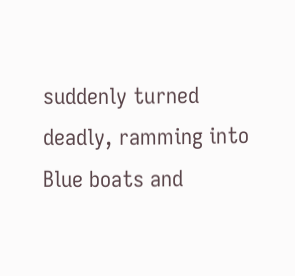suddenly turned deadly, ramming into Blue boats and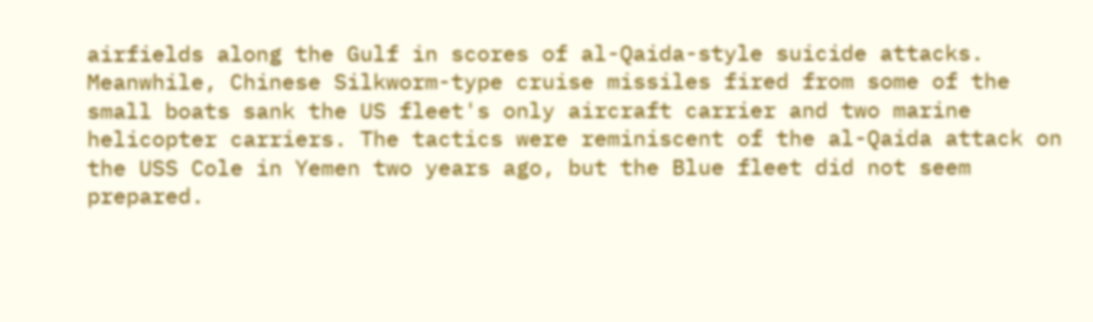airfields along the Gulf in scores of al-Qaida-style suicide attacks. Meanwhile, Chinese Silkworm-type cruise missiles fired from some of the small boats sank the US fleet's only aircraft carrier and two marine helicopter carriers. The tactics were reminiscent of the al-Qaida attack on the USS Cole in Yemen two years ago, but the Blue fleet did not seem prepared.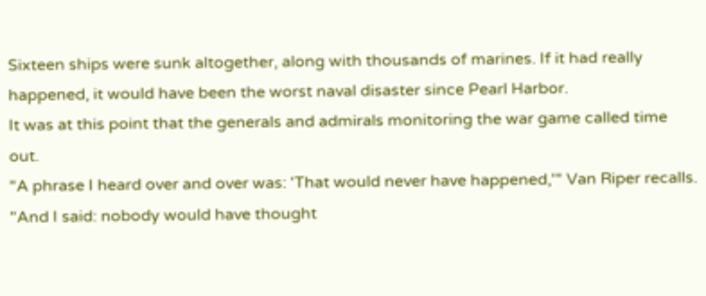Sixteen ships were sunk altogether, along with thousands of marines. If it had really happened, it would have been the worst naval disaster since Pearl Harbor.
It was at this point that the generals and admirals monitoring the war game called time out.
"A phrase I heard over and over was: 'That would never have happened,'" Van Riper recalls. "And I said: nobody would have thought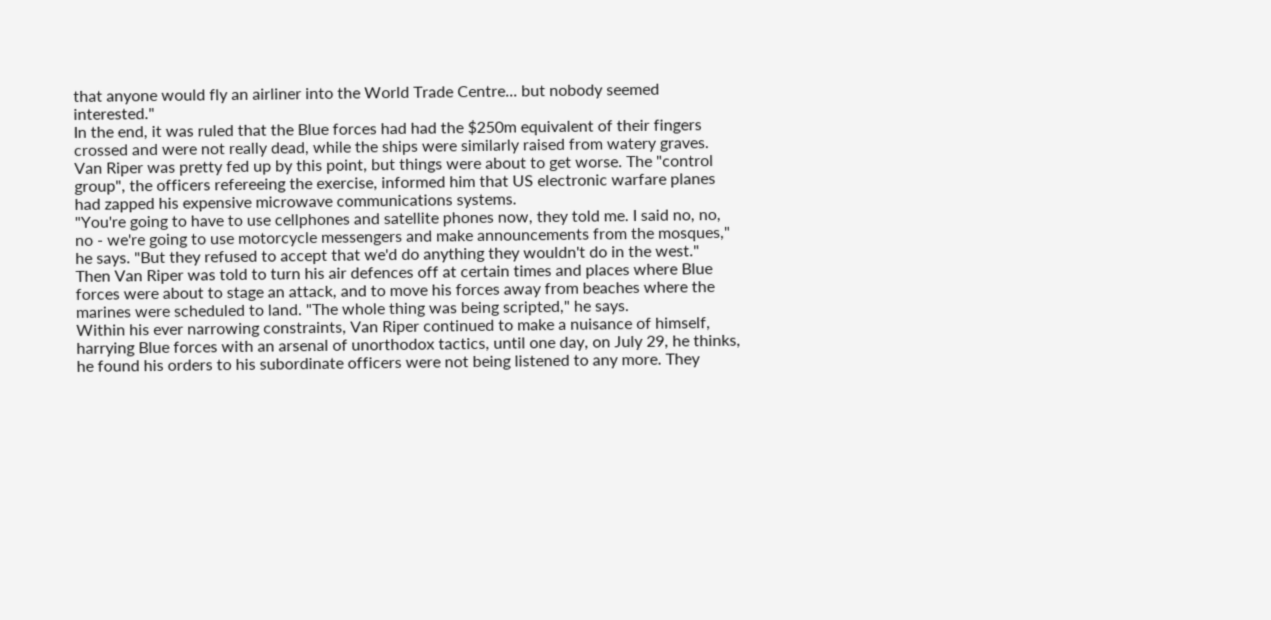that anyone would fly an airliner into the World Trade Centre... but nobody seemed interested."
In the end, it was ruled that the Blue forces had had the $250m equivalent of their fingers crossed and were not really dead, while the ships were similarly raised from watery graves.
Van Riper was pretty fed up by this point, but things were about to get worse. The "control group", the officers refereeing the exercise, informed him that US electronic warfare planes had zapped his expensive microwave communications systems.
"You're going to have to use cellphones and satellite phones now, they told me. I said no, no, no - we're going to use motorcycle messengers and make announcements from the mosques," he says. "But they refused to accept that we'd do anything they wouldn't do in the west."
Then Van Riper was told to turn his air defences off at certain times and places where Blue forces were about to stage an attack, and to move his forces away from beaches where the marines were scheduled to land. "The whole thing was being scripted," he says.
Within his ever narrowing constraints, Van Riper continued to make a nuisance of himself, harrying Blue forces with an arsenal of unorthodox tactics, until one day, on July 29, he thinks, he found his orders to his subordinate officers were not being listened to any more. They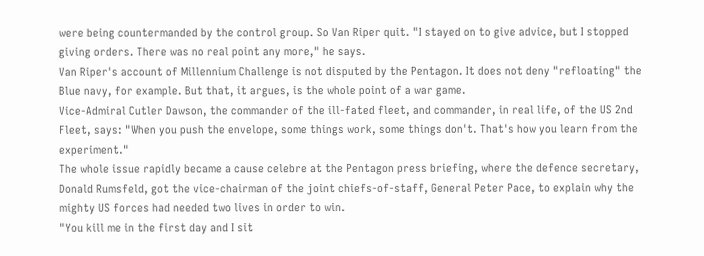were being countermanded by the control group. So Van Riper quit. "I stayed on to give advice, but I stopped giving orders. There was no real point any more," he says.
Van Riper's account of Millennium Challenge is not disputed by the Pentagon. It does not deny "refloating" the Blue navy, for example. But that, it argues, is the whole point of a war game.
Vice-Admiral Cutler Dawson, the commander of the ill-fated fleet, and commander, in real life, of the US 2nd Fleet, says: "When you push the envelope, some things work, some things don't. That's how you learn from the experiment."
The whole issue rapidly became a cause celebre at the Pentagon press briefing, where the defence secretary, Donald Rumsfeld, got the vice-chairman of the joint chiefs-of-staff, General Peter Pace, to explain why the mighty US forces had needed two lives in order to win.
"You kill me in the first day and I sit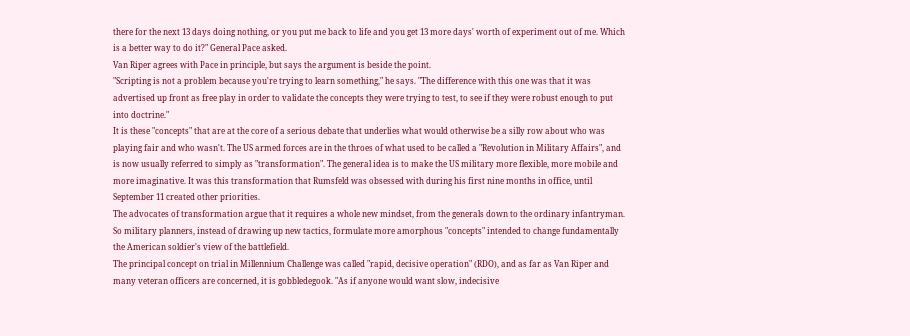there for the next 13 days doing nothing, or you put me back to life and you get 13 more days' worth of experiment out of me. Which is a better way to do it?" General Pace asked.
Van Riper agrees with Pace in principle, but says the argument is beside the point.
"Scripting is not a problem because you're trying to learn something," he says. "The difference with this one was that it was advertised up front as free play in order to validate the concepts they were trying to test, to see if they were robust enough to put into doctrine."
It is these "concepts" that are at the core of a serious debate that underlies what would otherwise be a silly row about who was playing fair and who wasn't. The US armed forces are in the throes of what used to be called a "Revolution in Military Affairs", and is now usually referred to simply as "transformation". The general idea is to make the US military more flexible, more mobile and more imaginative. It was this transformation that Rumsfeld was obsessed with during his first nine months in office, until September 11 created other priorities.
The advocates of transformation argue that it requires a whole new mindset, from the generals down to the ordinary infantryman. So military planners, instead of drawing up new tactics, formulate more amorphous "concepts" intended to change fundamentally the American soldier's view of the battlefield.
The principal concept on trial in Millennium Challenge was called "rapid, decisive operation" (RDO), and as far as Van Riper and many veteran officers are concerned, it is gobbledegook. "As if anyone would want slow, indecisive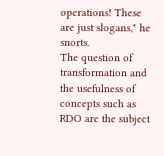operations! These are just slogans," he snorts.
The question of transformation and the usefulness of concepts such as RDO are the subject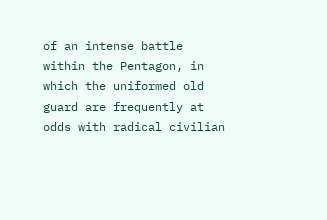of an intense battle within the Pentagon, in which the uniformed old guard are frequently at odds with radical civilian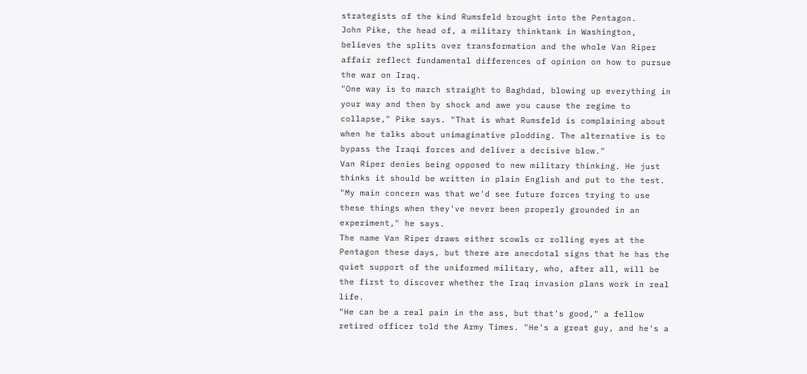strategists of the kind Rumsfeld brought into the Pentagon.
John Pike, the head of, a military thinktank in Washington, believes the splits over transformation and the whole Van Riper affair reflect fundamental differences of opinion on how to pursue the war on Iraq.
"One way is to march straight to Baghdad, blowing up everything in your way and then by shock and awe you cause the regime to collapse," Pike says. "That is what Rumsfeld is complaining about when he talks about unimaginative plodding. The alternative is to bypass the Iraqi forces and deliver a decisive blow."
Van Riper denies being opposed to new military thinking. He just thinks it should be written in plain English and put to the test. "My main concern was that we'd see future forces trying to use these things when they've never been properly grounded in an experiment," he says.
The name Van Riper draws either scowls or rolling eyes at the Pentagon these days, but there are anecdotal signs that he has the quiet support of the uniformed military, who, after all, will be the first to discover whether the Iraq invasion plans work in real life.
"He can be a real pain in the ass, but that's good," a fellow retired officer told the Army Times. "He's a great guy, and he's a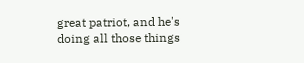great patriot, and he's doing all those things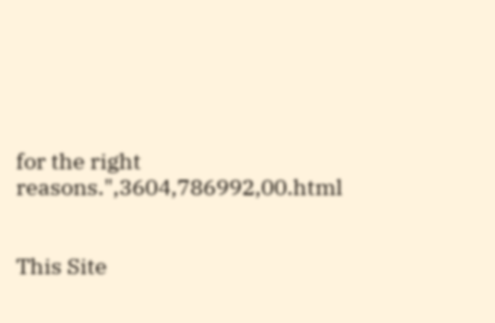for the right reasons.",3604,786992,00.html


This Site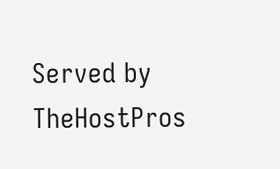Served by TheHostPros